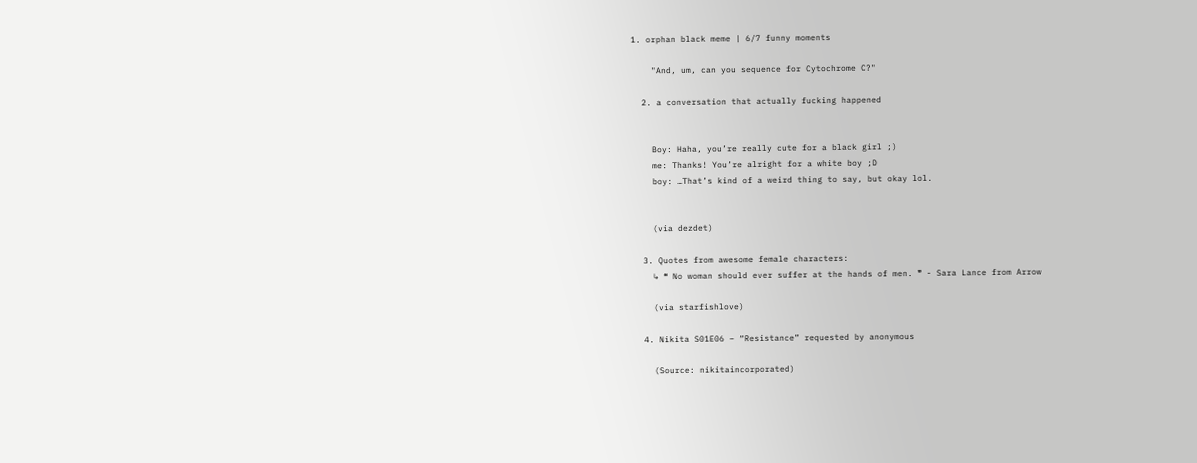1. orphan black meme | 6/7 funny moments

    "And, um, can you sequence for Cytochrome C?"

  2. a conversation that actually fucking happened


    Boy: Haha, you’re really cute for a black girl ;)
    me: Thanks! You’re alright for a white boy ;D
    boy: …That’s kind of a weird thing to say, but okay lol.


    (via dezdet)

  3. Quotes from awesome female characters:
    ↳ ❝ No woman should ever suffer at the hands of men. ❞ - Sara Lance from Arrow

    (via starfishlove)

  4. Nikita S01E06 – “Resistance” requested by anonymous

    (Source: nikitaincorporated)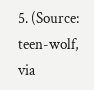5. (Source: teen-wolf, via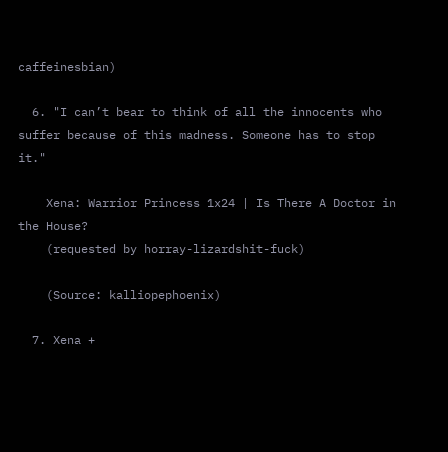caffeinesbian)

  6. "I can’t bear to think of all the innocents who suffer because of this madness. Someone has to stop it."

    Xena: Warrior Princess 1x24 | Is There A Doctor in the House?
    (requested by horray-lizardshit-fuck)

    (Source: kalliopephoenix)

  7. Xena +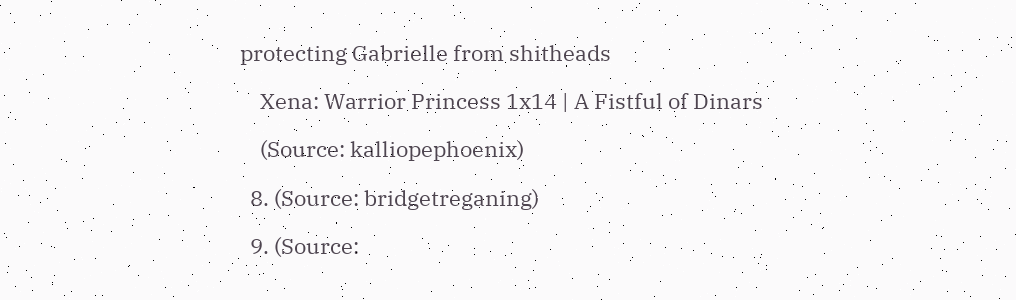protecting Gabrielle from shitheads

    Xena: Warrior Princess 1x14 | A Fistful of Dinars

    (Source: kalliopephoenix)

  8. (Source: bridgetreganing)

  9. (Source: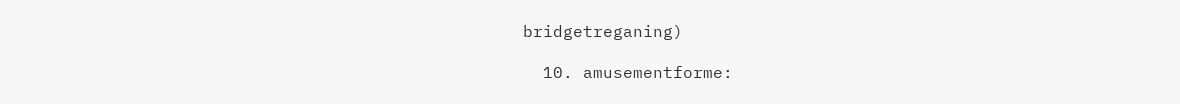bridgetreganing)

  10. amusementforme: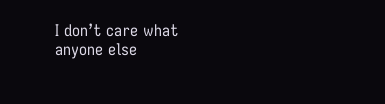I don’t care what anyone else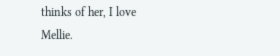thinks of her, I love Mellie.